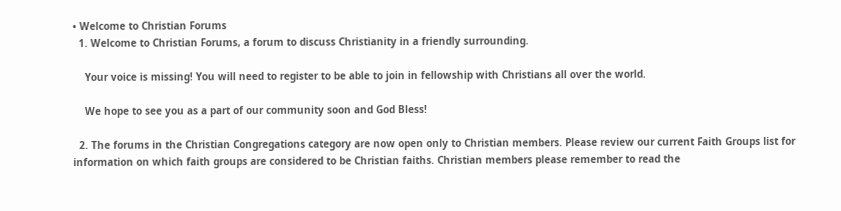• Welcome to Christian Forums
  1. Welcome to Christian Forums, a forum to discuss Christianity in a friendly surrounding.

    Your voice is missing! You will need to register to be able to join in fellowship with Christians all over the world.

    We hope to see you as a part of our community soon and God Bless!

  2. The forums in the Christian Congregations category are now open only to Christian members. Please review our current Faith Groups list for information on which faith groups are considered to be Christian faiths. Christian members please remember to read the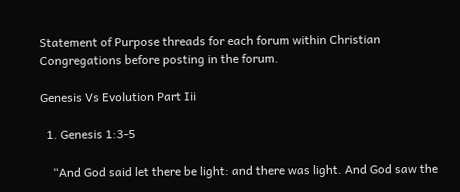Statement of Purpose threads for each forum within Christian Congregations before posting in the forum.

Genesis Vs Evolution Part Iii

  1. Genesis 1:3-5

    “And God said let there be light: and there was light. And God saw the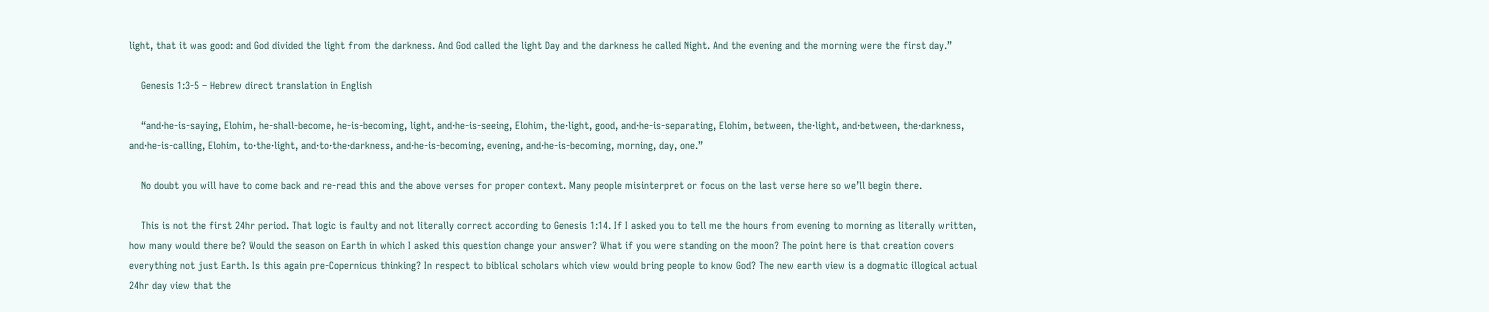light, that it was good: and God divided the light from the darkness. And God called the light Day and the darkness he called Night. And the evening and the morning were the first day.”

    Genesis 1:3-5 – Hebrew direct translation in English

    “and·he-is-saying, Elohim, he-shall-become, he-is-becoming, light, and·he-is-seeing, Elohim, the·light, good, and·he-is-separating, Elohim, between, the·light, and·between, the·darkness, and·he-is-calling, Elohim, to·the·light, and·to·the·darkness, and·he-is-becoming, evening, and·he-is-becoming, morning, day, one.”

    No doubt you will have to come back and re-read this and the above verses for proper context. Many people misinterpret or focus on the last verse here so we’ll begin there.

    This is not the first 24hr period. That logic is faulty and not literally correct according to Genesis 1:14. If I asked you to tell me the hours from evening to morning as literally written, how many would there be? Would the season on Earth in which I asked this question change your answer? What if you were standing on the moon? The point here is that creation covers everything not just Earth. Is this again pre-Copernicus thinking? In respect to biblical scholars which view would bring people to know God? The new earth view is a dogmatic illogical actual 24hr day view that the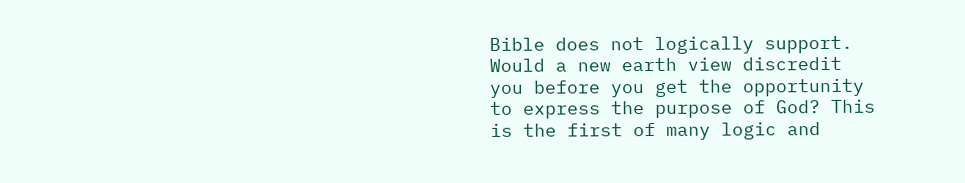Bible does not logically support. Would a new earth view discredit you before you get the opportunity to express the purpose of God? This is the first of many logic and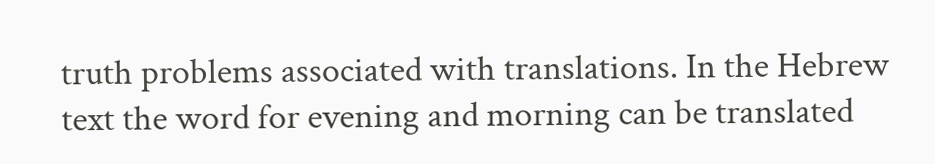truth problems associated with translations. In the Hebrew text the word for evening and morning can be translated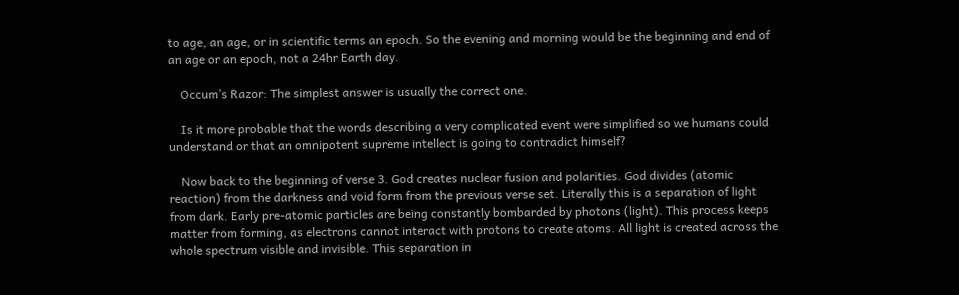to age, an age, or in scientific terms an epoch. So the evening and morning would be the beginning and end of an age or an epoch, not a 24hr Earth day.

    Occum’s Razor: The simplest answer is usually the correct one.

    Is it more probable that the words describing a very complicated event were simplified so we humans could understand or that an omnipotent supreme intellect is going to contradict himself?

    Now back to the beginning of verse 3. God creates nuclear fusion and polarities. God divides (atomic reaction) from the darkness and void form from the previous verse set. Literally this is a separation of light from dark. Early pre-atomic particles are being constantly bombarded by photons (light). This process keeps matter from forming, as electrons cannot interact with protons to create atoms. All light is created across the whole spectrum visible and invisible. This separation in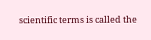scientific terms is called the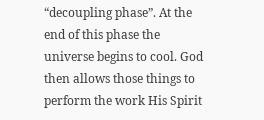“decoupling phase”. At the end of this phase the universe begins to cool. God then allows those things to perform the work His Spirit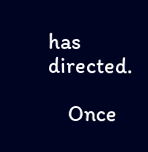has directed.

    Once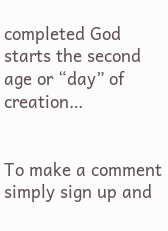completed God starts the second age or “day” of creation…


To make a comment simply sign up and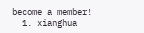become a member!
  1. xianghua